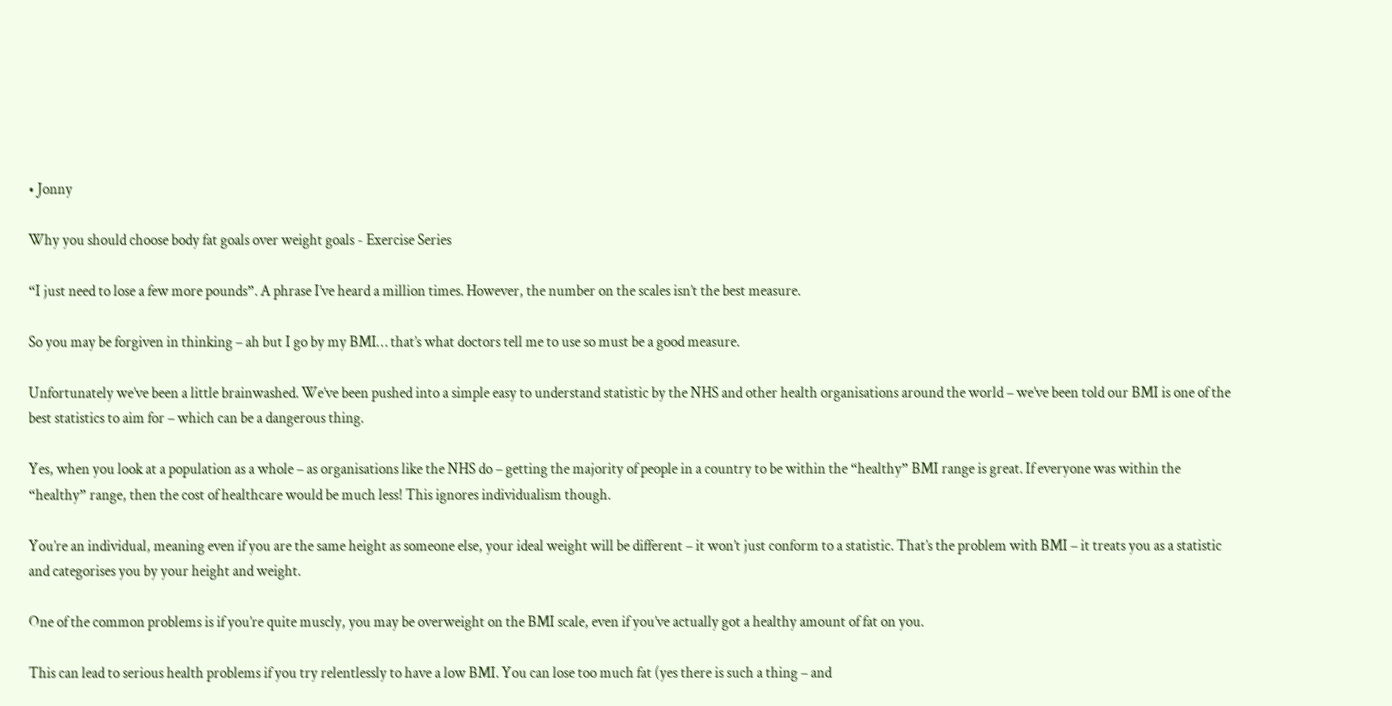• Jonny

Why you should choose body fat goals over weight goals - Exercise Series

“I just need to lose a few more pounds”. A phrase I’ve heard a million times. However, the number on the scales isn’t the best measure.

So you may be forgiven in thinking – ah but I go by my BMI… that’s what doctors tell me to use so must be a good measure.

Unfortunately we’ve been a little brainwashed. We’ve been pushed into a simple easy to understand statistic by the NHS and other health organisations around the world – we’ve been told our BMI is one of the best statistics to aim for – which can be a dangerous thing.

Yes, when you look at a population as a whole – as organisations like the NHS do – getting the majority of people in a country to be within the “healthy” BMI range is great. If everyone was within the “healthy” range, then the cost of healthcare would be much less! This ignores individualism though.

You’re an individual, meaning even if you are the same height as someone else, your ideal weight will be different – it won’t just conform to a statistic. That’s the problem with BMI – it treats you as a statistic and categorises you by your height and weight.

One of the common problems is if you’re quite muscly, you may be overweight on the BMI scale, even if you’ve actually got a healthy amount of fat on you.

This can lead to serious health problems if you try relentlessly to have a low BMI. You can lose too much fat (yes there is such a thing – and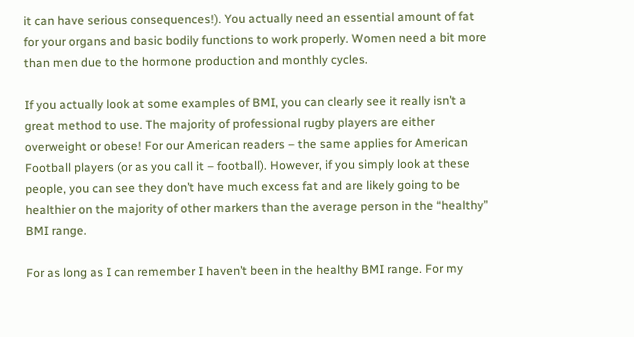it can have serious consequences!). You actually need an essential amount of fat for your organs and basic bodily functions to work properly. Women need a bit more than men due to the hormone production and monthly cycles.

If you actually look at some examples of BMI, you can clearly see it really isn’t a great method to use. The majority of professional rugby players are either overweight or obese! For our American readers – the same applies for American Football players (or as you call it – football). However, if you simply look at these people, you can see they don’t have much excess fat and are likely going to be healthier on the majority of other markers than the average person in the “healthy” BMI range.

For as long as I can remember I haven’t been in the healthy BMI range. For my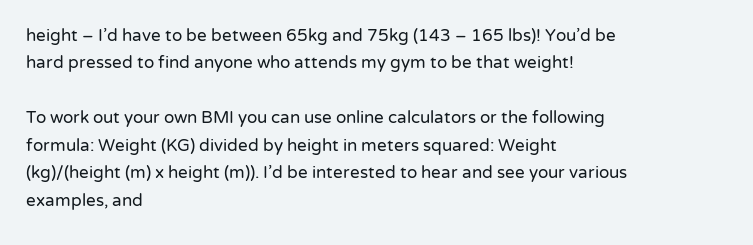height – I’d have to be between 65kg and 75kg (143 – 165 lbs)! You’d be hard pressed to find anyone who attends my gym to be that weight!

To work out your own BMI you can use online calculators or the following formula: Weight (KG) divided by height in meters squared: Weight (kg)/(height (m) x height (m)). I’d be interested to hear and see your various examples, and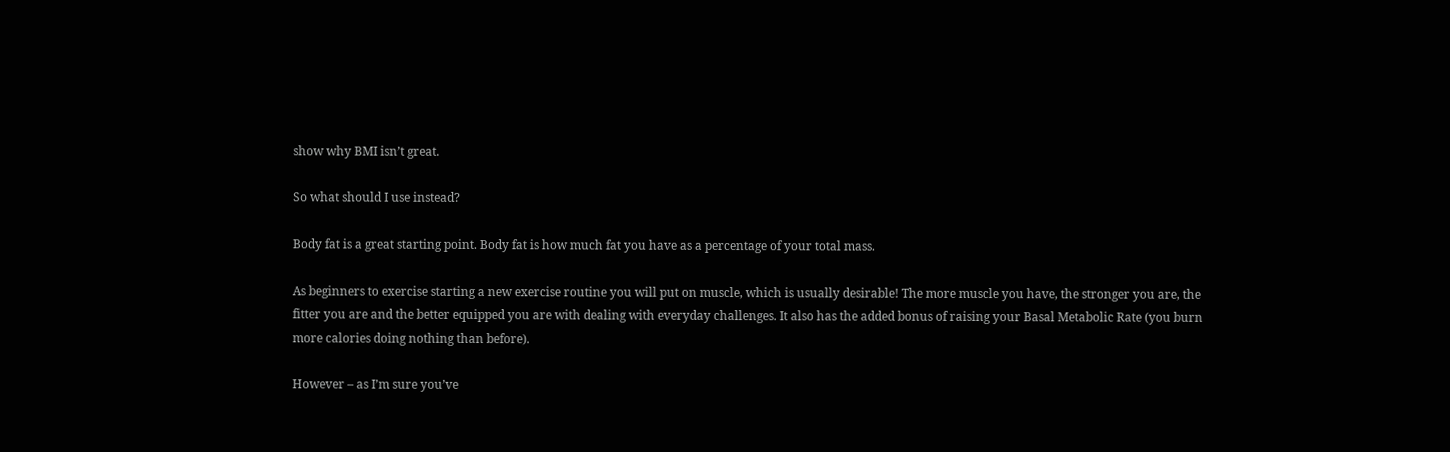show why BMI isn’t great.

So what should I use instead?

Body fat is a great starting point. Body fat is how much fat you have as a percentage of your total mass.

As beginners to exercise starting a new exercise routine you will put on muscle, which is usually desirable! The more muscle you have, the stronger you are, the fitter you are and the better equipped you are with dealing with everyday challenges. It also has the added bonus of raising your Basal Metabolic Rate (you burn more calories doing nothing than before).

However – as I’m sure you’ve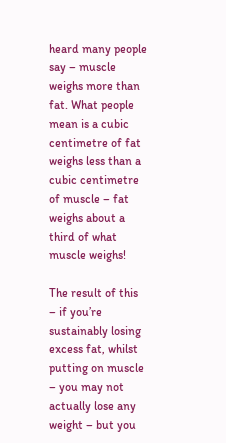heard many people say – muscle weighs more than fat. What people mean is a cubic centimetre of fat weighs less than a cubic centimetre of muscle – fat weighs about a third of what muscle weighs!

The result of this – if you’re sustainably losing excess fat, whilst putting on muscle – you may not actually lose any weight – but you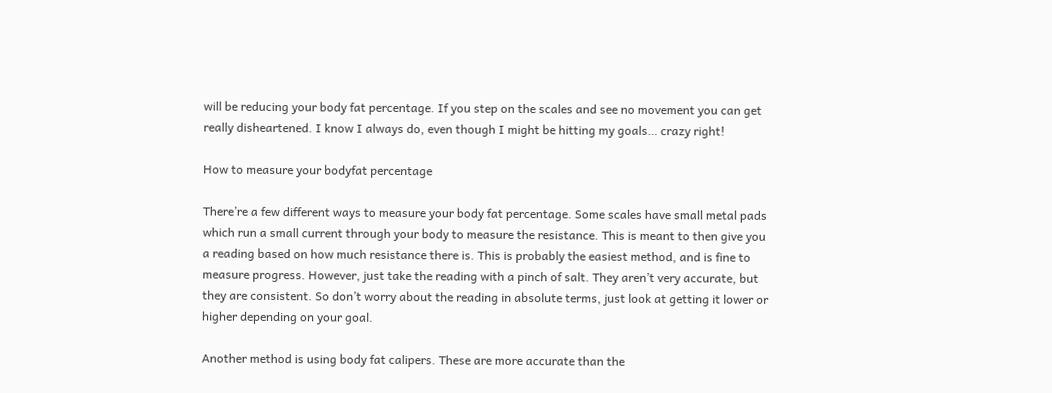will be reducing your body fat percentage. If you step on the scales and see no movement you can get really disheartened. I know I always do, even though I might be hitting my goals… crazy right!

How to measure your bodyfat percentage

There’re a few different ways to measure your body fat percentage. Some scales have small metal pads which run a small current through your body to measure the resistance. This is meant to then give you a reading based on how much resistance there is. This is probably the easiest method, and is fine to measure progress. However, just take the reading with a pinch of salt. They aren’t very accurate, but they are consistent. So don’t worry about the reading in absolute terms, just look at getting it lower or higher depending on your goal.

Another method is using body fat calipers. These are more accurate than the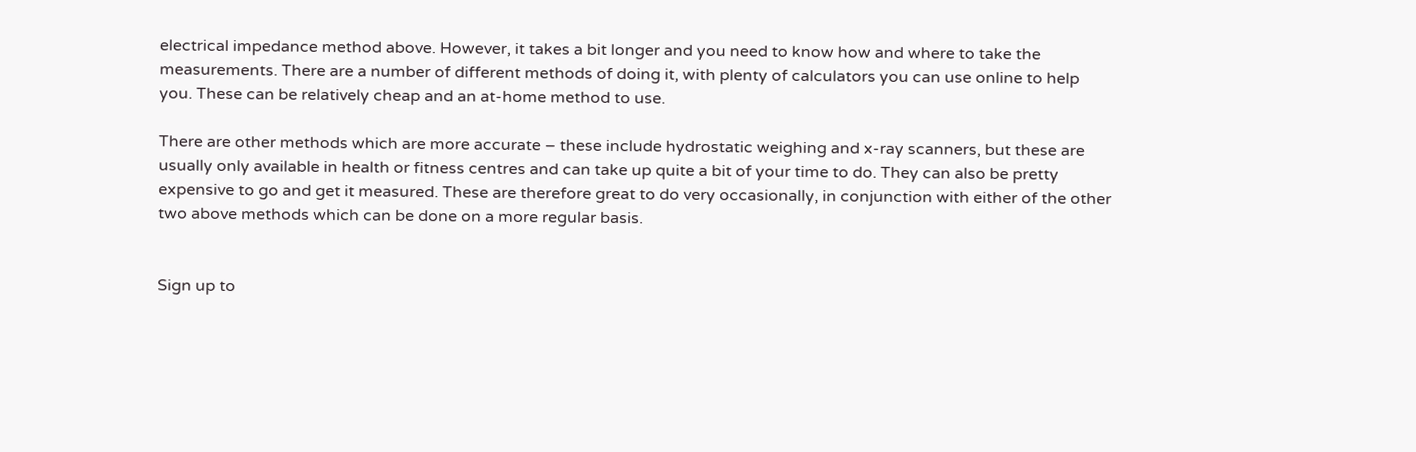electrical impedance method above. However, it takes a bit longer and you need to know how and where to take the measurements. There are a number of different methods of doing it, with plenty of calculators you can use online to help you. These can be relatively cheap and an at-home method to use.

There are other methods which are more accurate – these include hydrostatic weighing and x-ray scanners, but these are usually only available in health or fitness centres and can take up quite a bit of your time to do. They can also be pretty expensive to go and get it measured. These are therefore great to do very occasionally, in conjunction with either of the other two above methods which can be done on a more regular basis.


Sign up to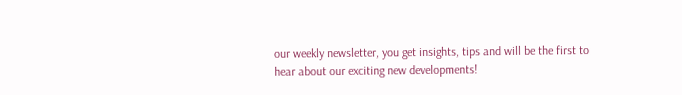our weekly newsletter, you get insights, tips and will be the first to hear about our exciting new developments!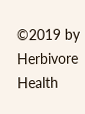©2019 by Herbivore Health